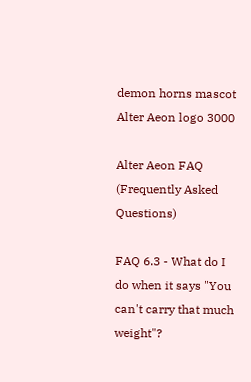demon horns mascot
Alter Aeon logo 3000

Alter Aeon FAQ (Frequently Asked Questions)

FAQ 6.3 - What do I do when it says "You can't carry that much weight"?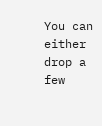You can either drop a few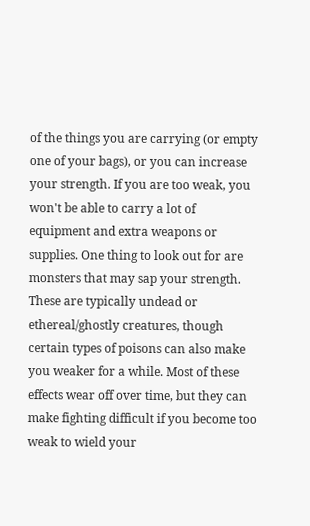of the things you are carrying (or empty one of your bags), or you can increase your strength. If you are too weak, you won't be able to carry a lot of equipment and extra weapons or supplies. One thing to look out for are monsters that may sap your strength. These are typically undead or ethereal/ghostly creatures, though certain types of poisons can also make you weaker for a while. Most of these effects wear off over time, but they can make fighting difficult if you become too weak to wield your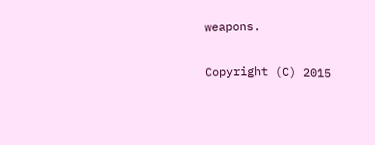weapons.

Copyright (C) 2015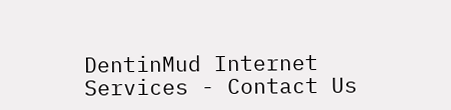DentinMud Internet Services - Contact Us